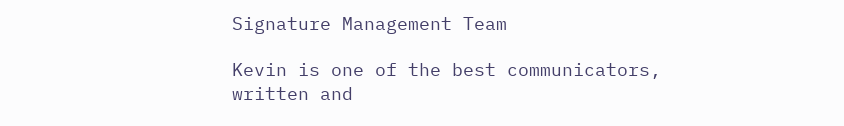Signature Management Team

Kevin is one of the best communicators, written and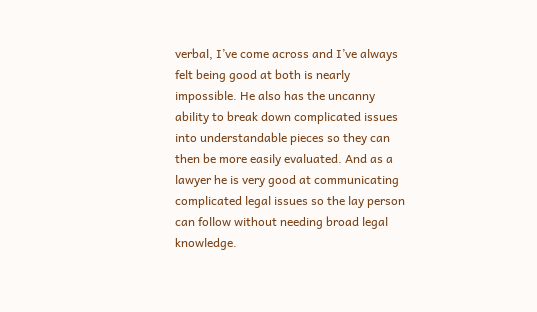verbal, I’ve come across and I’ve always felt being good at both is nearly impossible. He also has the uncanny ability to break down complicated issues into understandable pieces so they can then be more easily evaluated. And as a lawyer he is very good at communicating complicated legal issues so the lay person can follow without needing broad legal knowledge.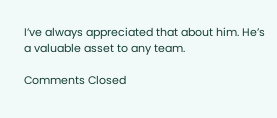I’ve always appreciated that about him. He’s a valuable asset to any team.

Comments Closed